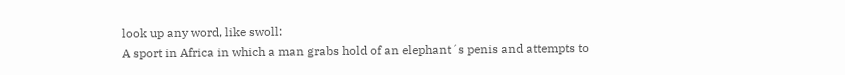look up any word, like swoll:
A sport in Africa in which a man grabs hold of an elephant´s penis and attempts to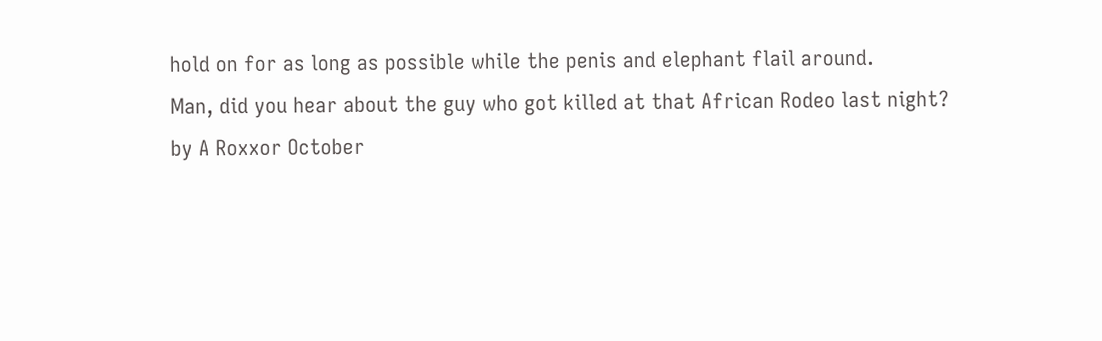hold on for as long as possible while the penis and elephant flail around.
Man, did you hear about the guy who got killed at that African Rodeo last night?
by A Roxxor October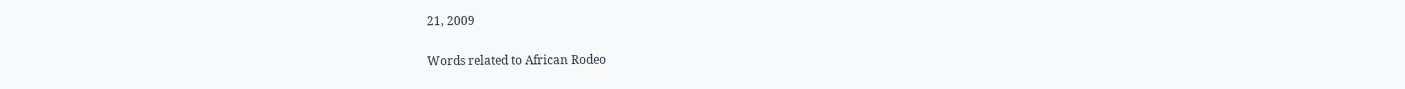21, 2009

Words related to African Rodeo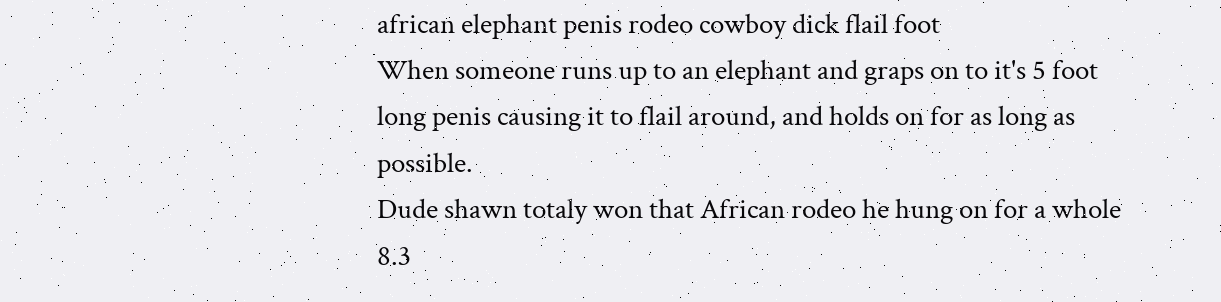african elephant penis rodeo cowboy dick flail foot
When someone runs up to an elephant and graps on to it's 5 foot long penis causing it to flail around, and holds on for as long as possible.
Dude shawn totaly won that African rodeo he hung on for a whole 8.3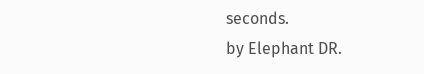seconds.
by Elephant DR.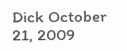Dick October 21, 2009